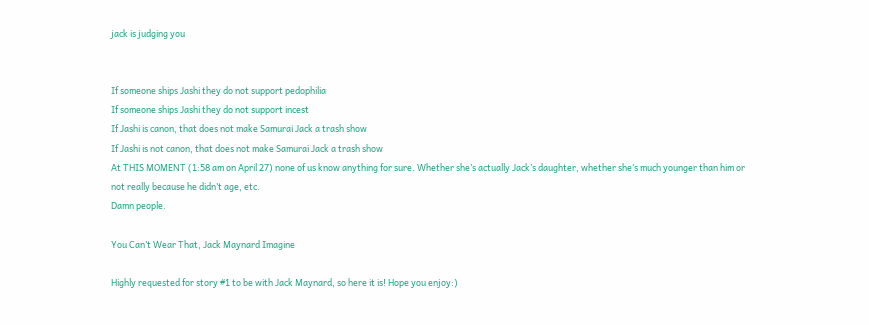jack is judging you


If someone ships Jashi they do not support pedophilia
If someone ships Jashi they do not support incest
If Jashi is canon, that does not make Samurai Jack a trash show
If Jashi is not canon, that does not make Samurai Jack a trash show
At THIS MOMENT (1:58 am on April 27) none of us know anything for sure. Whether she’s actually Jack’s daughter, whether she’s much younger than him or not really because he didn’t age, etc.
Damn people.

You Can’t Wear That, Jack Maynard Imagine

Highly requested for story #1 to be with Jack Maynard, so here it is! Hope you enjoy:)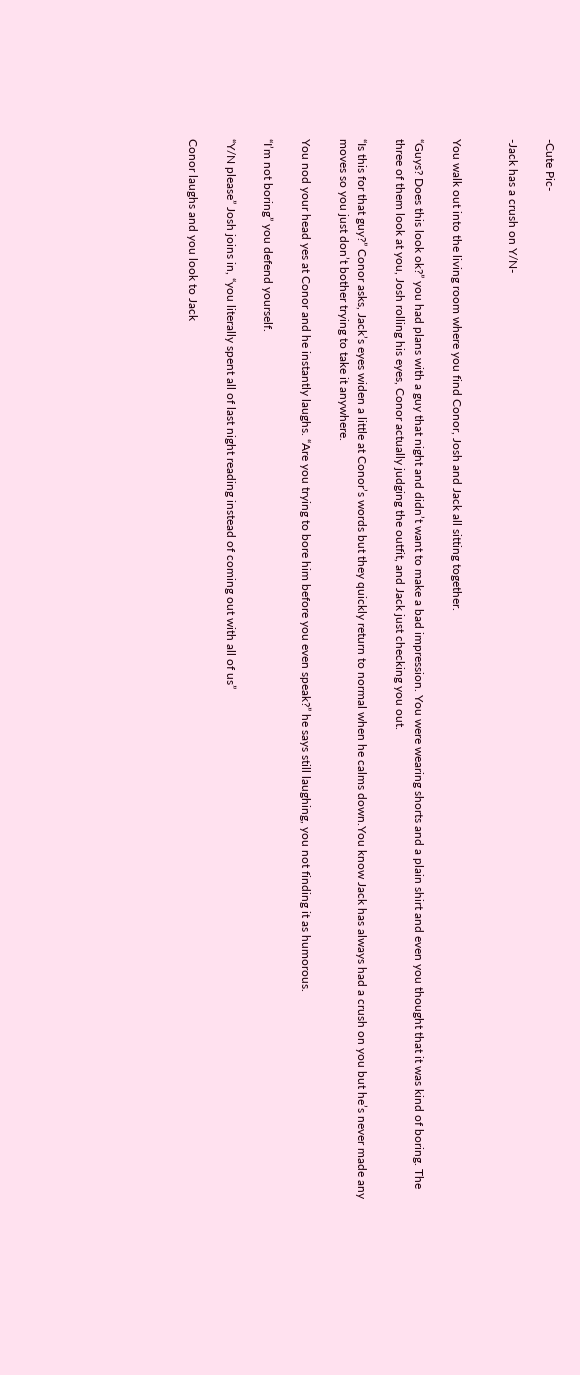-Cute Pic-

-Jack has a crush on Y/N-


You walk out into the living room where you find Conor, Josh and Jack all sitting together.

“Guys? Does this look ok?” you had plans with a guy that night and didn’t want to make a bad impression. You were wearing shorts and a plain shirt and even you thought that it was kind of boring. The three of them look at you, Josh rolling his eyes, Conor actually judging the outfit, and Jack just checking you out.

“Is this for that guy?” Conor asks, Jack’s eyes widen a little at Conor’s words but they quickly return to normal when he calms down.You know Jack has always had a crush on you but he’s never made any moves so you just don’t bother trying to take it anywhere.

You nod your head yes at Conor and he instantly laughs. “Are you trying to bore him before you even speak?” he says still laughing, you not finding it as humorous.

“I’m not boring” you defend yourself.

“Y/N please” Josh joins in, “you literally spent all of last night reading instead of coming out with all of us”

Conor laughs and you look to Jack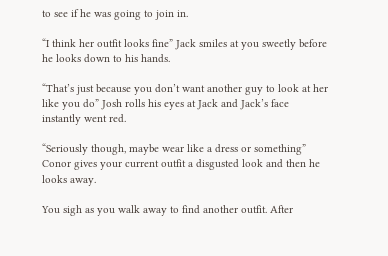to see if he was going to join in.

“I think her outfit looks fine” Jack smiles at you sweetly before he looks down to his hands.

“That’s just because you don’t want another guy to look at her like you do” Josh rolls his eyes at Jack and Jack’s face instantly went red.

“Seriously though, maybe wear like a dress or something” Conor gives your current outfit a disgusted look and then he looks away.

You sigh as you walk away to find another outfit. After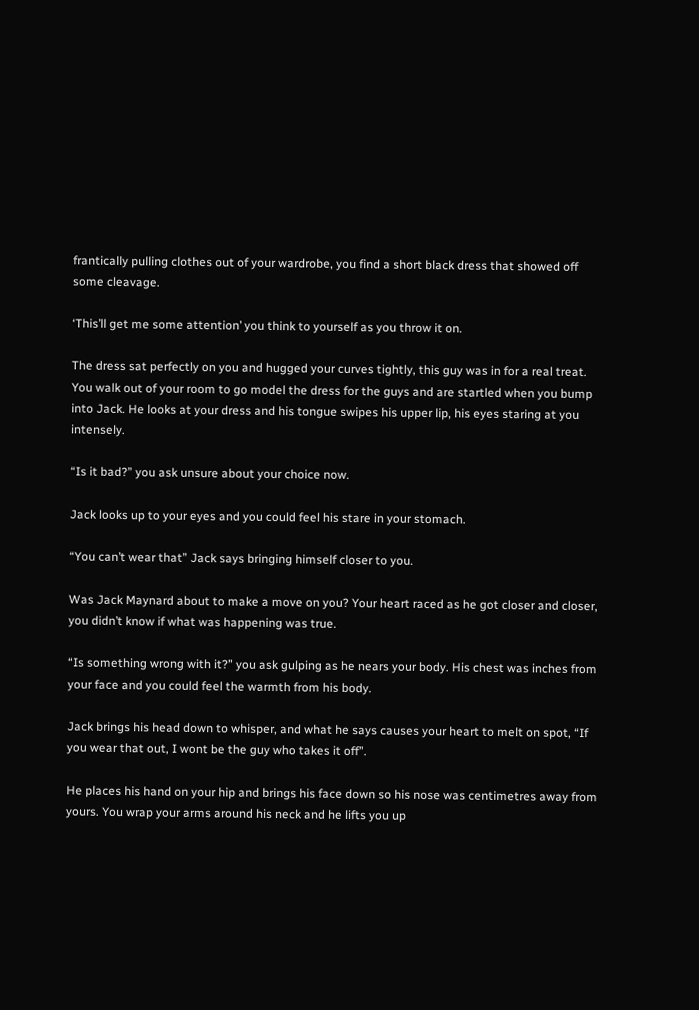frantically pulling clothes out of your wardrobe, you find a short black dress that showed off some cleavage.

‘This’ll get me some attention’ you think to yourself as you throw it on.

The dress sat perfectly on you and hugged your curves tightly, this guy was in for a real treat. You walk out of your room to go model the dress for the guys and are startled when you bump into Jack. He looks at your dress and his tongue swipes his upper lip, his eyes staring at you intensely.

“Is it bad?” you ask unsure about your choice now.

Jack looks up to your eyes and you could feel his stare in your stomach.

“You can’t wear that” Jack says bringing himself closer to you.

Was Jack Maynard about to make a move on you? Your heart raced as he got closer and closer,  you didn’t know if what was happening was true.

“Is something wrong with it?” you ask gulping as he nears your body. His chest was inches from your face and you could feel the warmth from his body.

Jack brings his head down to whisper, and what he says causes your heart to melt on spot, “If you wear that out, I wont be the guy who takes it off”.

He places his hand on your hip and brings his face down so his nose was centimetres away from yours. You wrap your arms around his neck and he lifts you up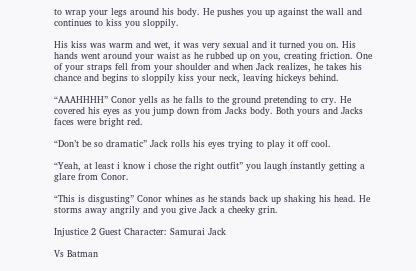to wrap your legs around his body. He pushes you up against the wall and continues to kiss you sloppily.

His kiss was warm and wet, it was very sexual and it turned you on. His hands went around your waist as he rubbed up on you, creating friction. One of your straps fell from your shoulder and when Jack realizes, he takes his chance and begins to sloppily kiss your neck, leaving hickeys behind.

“AAAHHHH” Conor yells as he falls to the ground pretending to cry. He covered his eyes as you jump down from Jacks body. Both yours and Jacks faces were bright red.

“Don’t be so dramatic” Jack rolls his eyes trying to play it off cool.

“Yeah, at least i know i chose the right outfit” you laugh instantly getting a glare from Conor.

“This is disgusting” Conor whines as he stands back up shaking his head. He storms away angrily and you give Jack a cheeky grin.

Injustice 2 Guest Character: Samurai Jack

Vs Batman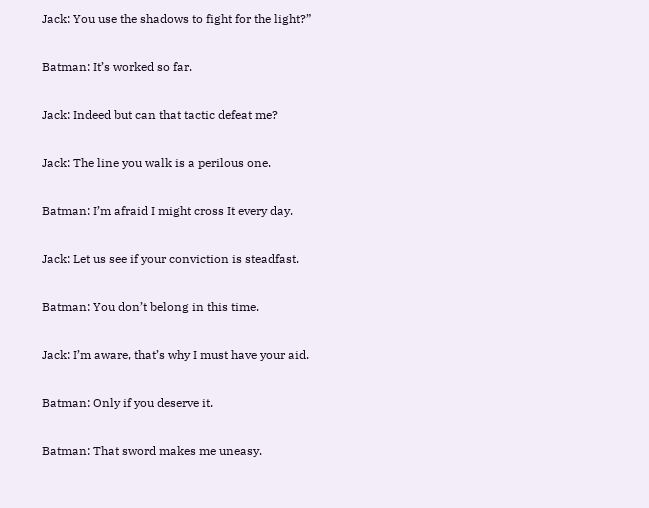Jack: You use the shadows to fight for the light?”

Batman: It’s worked so far.

Jack: Indeed but can that tactic defeat me?

Jack: The line you walk is a perilous one.

Batman: I’m afraid I might cross It every day.

Jack: Let us see if your conviction is steadfast.

Batman: You don’t belong in this time.

Jack: I’m aware, that’s why I must have your aid.

Batman: Only if you deserve it.

Batman: That sword makes me uneasy.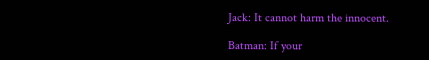Jack: It cannot harm the innocent.

Batman: If your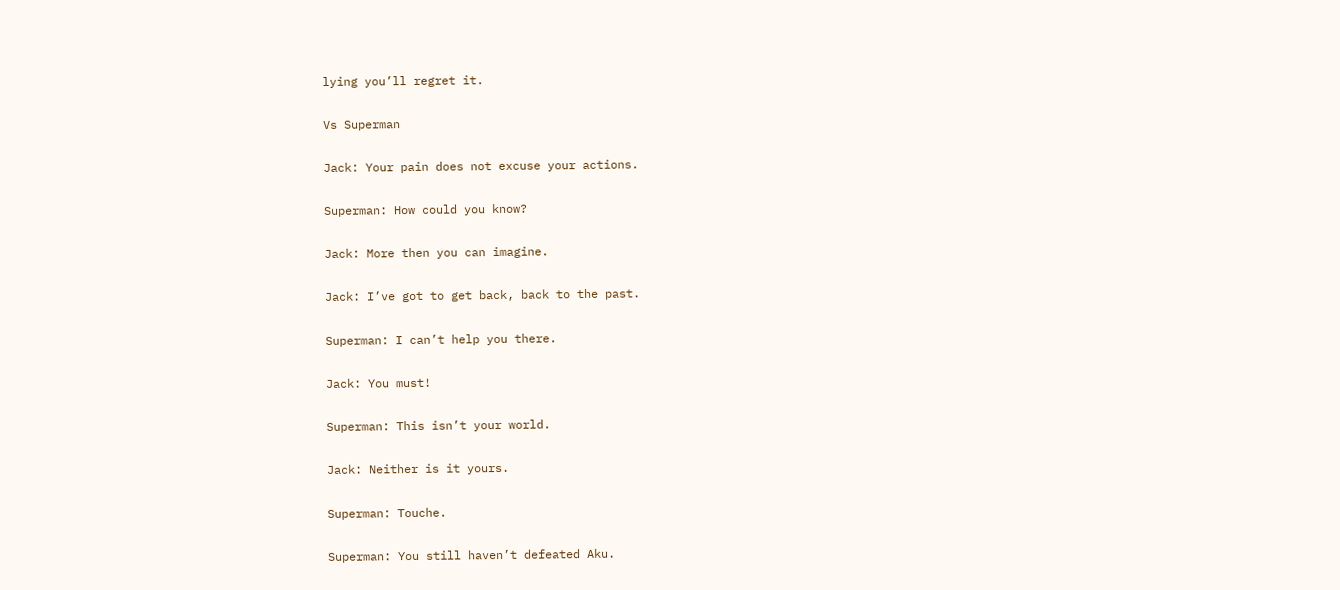lying you’ll regret it.

Vs Superman

Jack: Your pain does not excuse your actions.

Superman: How could you know?

Jack: More then you can imagine.

Jack: I’ve got to get back, back to the past.

Superman: I can’t help you there.

Jack: You must!

Superman: This isn’t your world.

Jack: Neither is it yours.

Superman: Touche.

Superman: You still haven’t defeated Aku.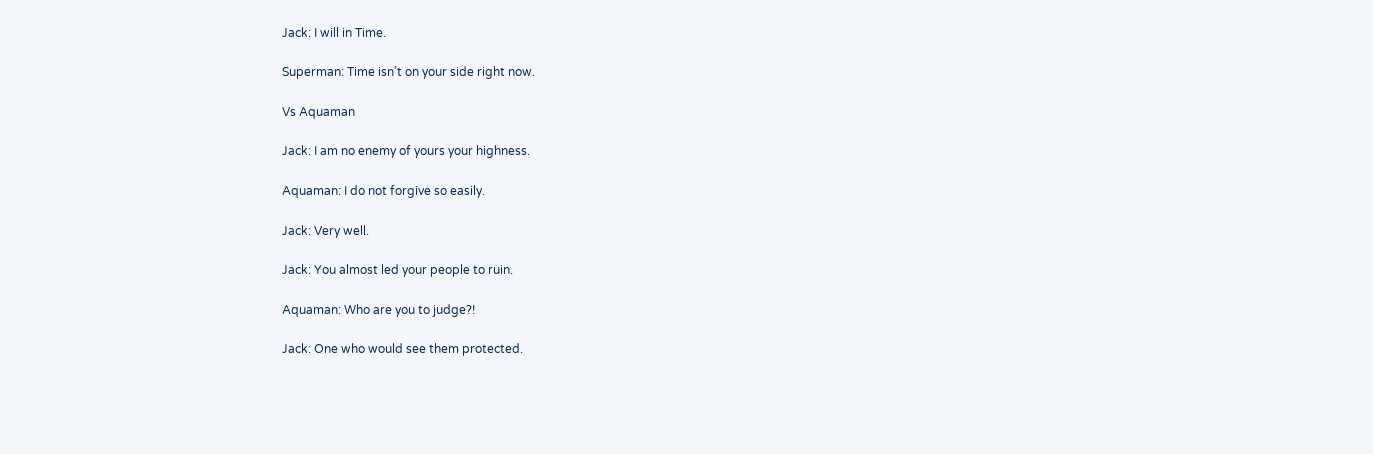Jack: I will in Time.

Superman: Time isn’t on your side right now.

Vs Aquaman

Jack: I am no enemy of yours your highness.

Aquaman: I do not forgive so easily.

Jack: Very well.

Jack: You almost led your people to ruin.

Aquaman: Who are you to judge?!

Jack: One who would see them protected.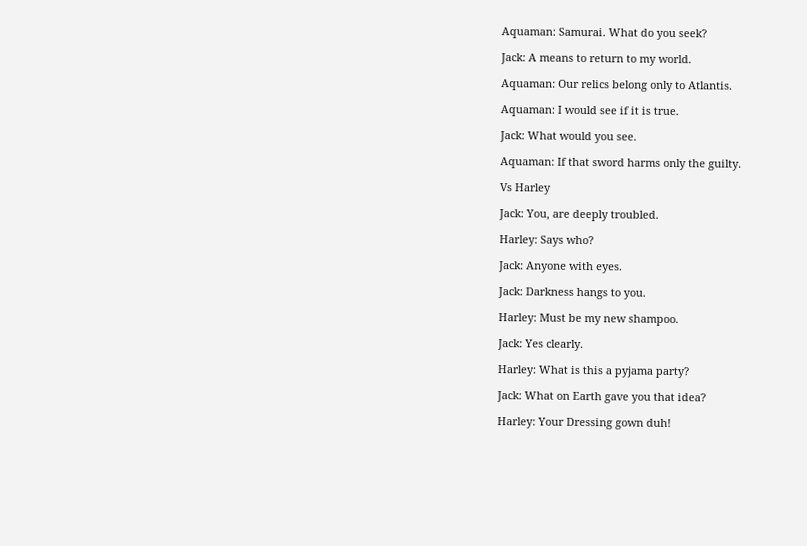Aquaman: Samurai. What do you seek?

Jack: A means to return to my world.

Aquaman: Our relics belong only to Atlantis.

Aquaman: I would see if it is true.

Jack: What would you see.

Aquaman: If that sword harms only the guilty.

Vs Harley

Jack: You, are deeply troubled.

Harley: Says who?

Jack: Anyone with eyes.

Jack: Darkness hangs to you.

Harley: Must be my new shampoo.

Jack: Yes clearly.

Harley: What is this a pyjama party?

Jack: What on Earth gave you that idea?

Harley: Your Dressing gown duh!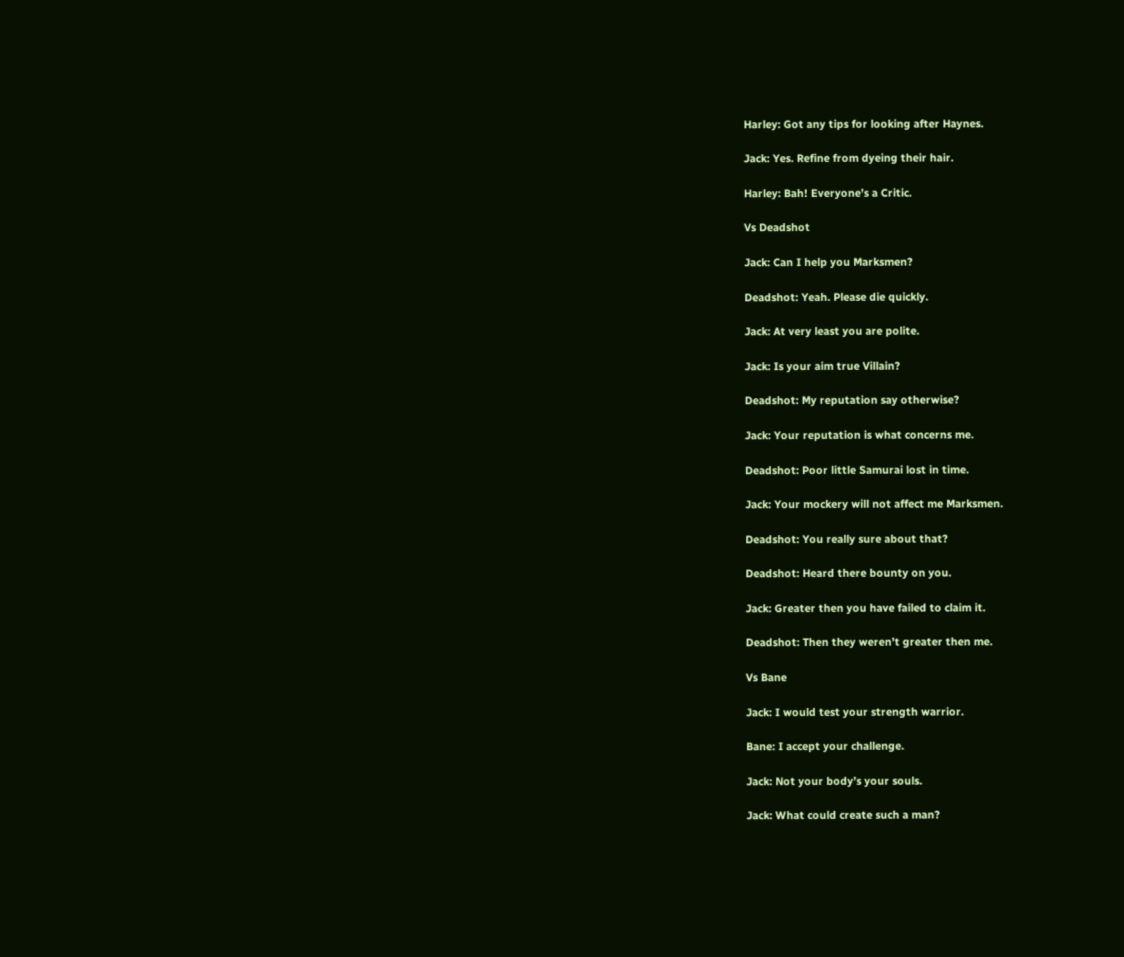Harley: Got any tips for looking after Haynes.

Jack: Yes. Refine from dyeing their hair.

Harley: Bah! Everyone’s a Critic.

Vs Deadshot

Jack: Can I help you Marksmen?

Deadshot: Yeah. Please die quickly.

Jack: At very least you are polite.

Jack: Is your aim true Villain?

Deadshot: My reputation say otherwise?

Jack: Your reputation is what concerns me.

Deadshot: Poor little Samurai lost in time.

Jack: Your mockery will not affect me Marksmen.

Deadshot: You really sure about that?

Deadshot: Heard there bounty on you.

Jack: Greater then you have failed to claim it.

Deadshot: Then they weren’t greater then me.

Vs Bane

Jack: I would test your strength warrior.

Bane: I accept your challenge.

Jack: Not your body’s your souls.

Jack: What could create such a man?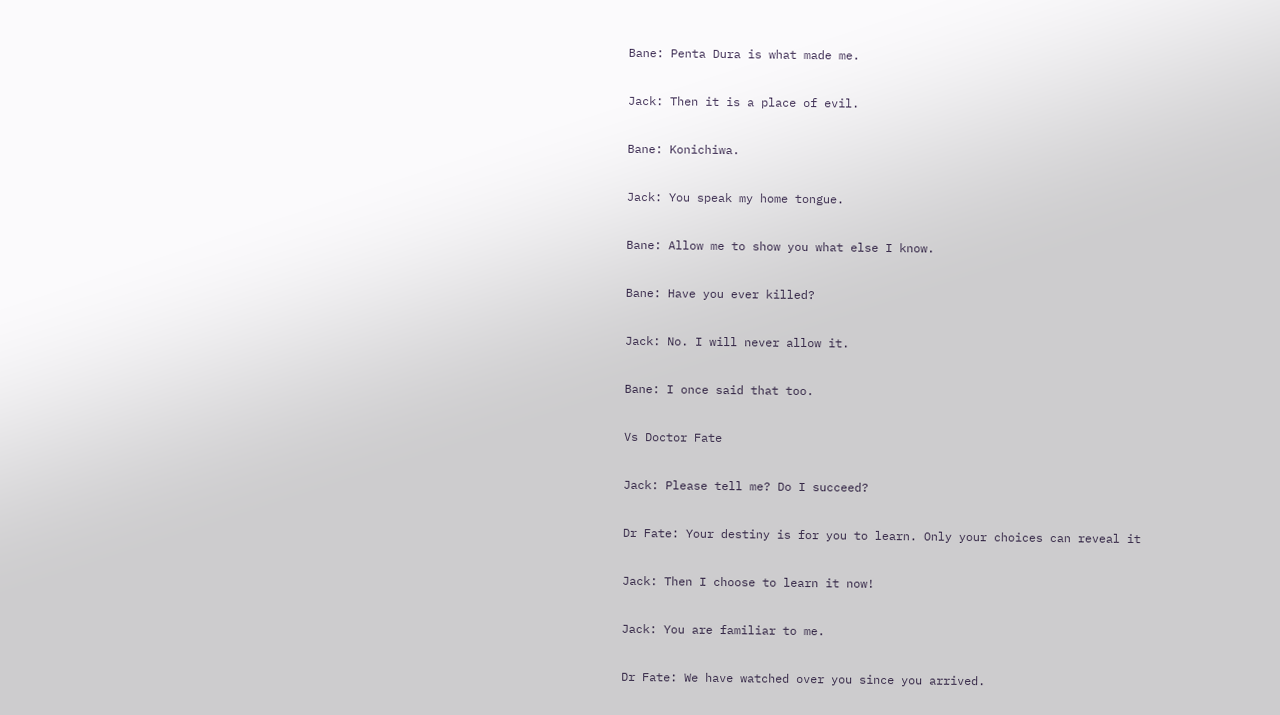Bane: Penta Dura is what made me.

Jack: Then it is a place of evil.

Bane: Konichiwa.

Jack: You speak my home tongue.

Bane: Allow me to show you what else I know.

Bane: Have you ever killed?

Jack: No. I will never allow it.

Bane: I once said that too.

Vs Doctor Fate

Jack: Please tell me? Do I succeed?

Dr Fate: Your destiny is for you to learn. Only your choices can reveal it

Jack: Then I choose to learn it now!

Jack: You are familiar to me.

Dr Fate: We have watched over you since you arrived.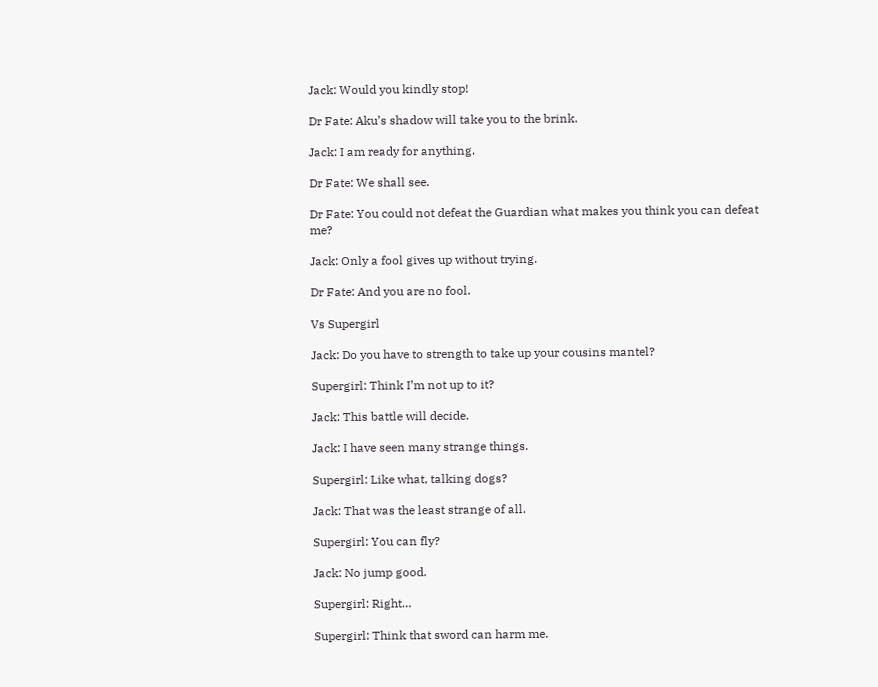Jack: Would you kindly stop!

Dr Fate: Aku’s shadow will take you to the brink.

Jack: I am ready for anything.

Dr Fate: We shall see.

Dr Fate: You could not defeat the Guardian what makes you think you can defeat me?

Jack: Only a fool gives up without trying.

Dr Fate: And you are no fool.

Vs Supergirl

Jack: Do you have to strength to take up your cousins mantel?

Supergirl: Think I’m not up to it?

Jack: This battle will decide.

Jack: I have seen many strange things.

Supergirl: Like what, talking dogs?

Jack: That was the least strange of all.

Supergirl: You can fly?

Jack: No jump good.

Supergirl: Right…

Supergirl: Think that sword can harm me.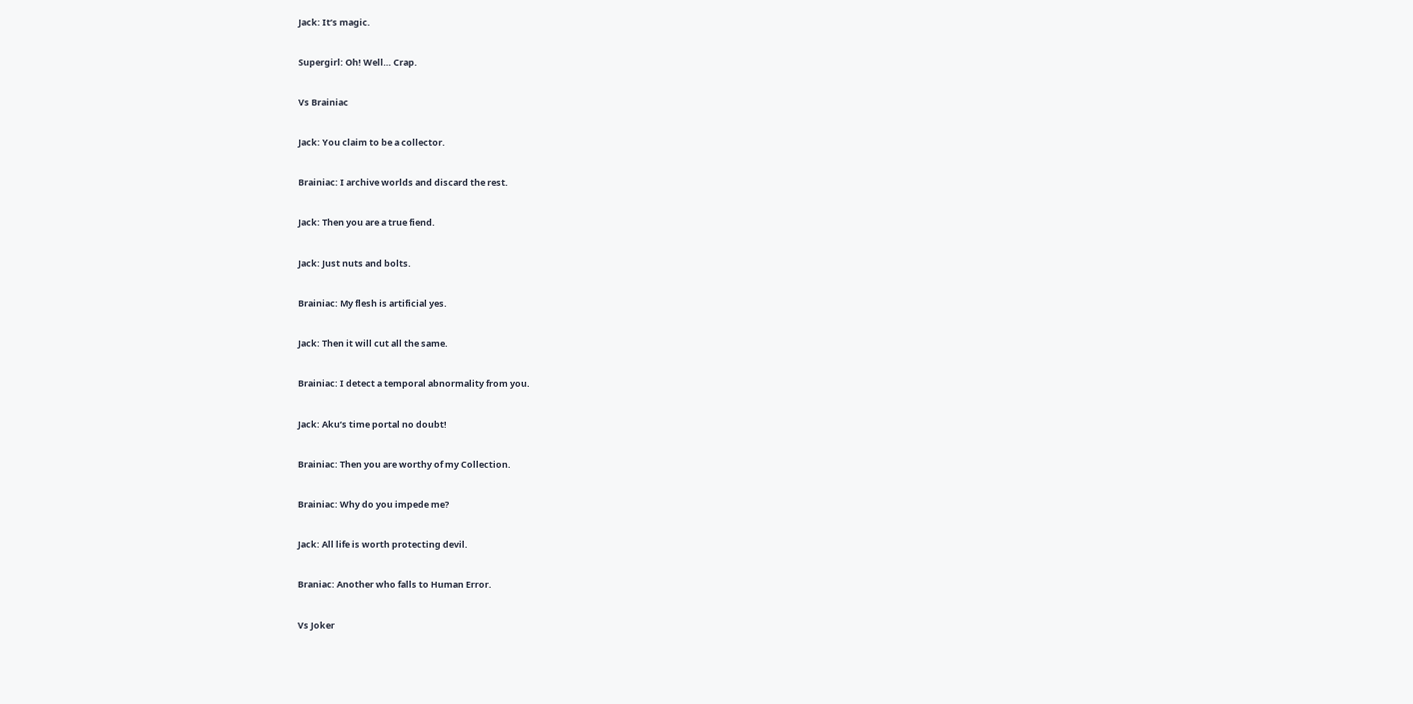Jack: It’s magic.

Supergirl: Oh! Well… Crap.

Vs Brainiac

Jack: You claim to be a collector.

Brainiac: I archive worlds and discard the rest.

Jack: Then you are a true fiend.

Jack: Just nuts and bolts.

Brainiac: My flesh is artificial yes.

Jack: Then it will cut all the same.

Brainiac: I detect a temporal abnormality from you.

Jack: Aku’s time portal no doubt!

Brainiac: Then you are worthy of my Collection.

Brainiac: Why do you impede me?

Jack: All life is worth protecting devil.

Braniac: Another who falls to Human Error.

Vs Joker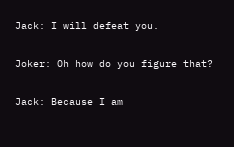Jack: I will defeat you.

Joker: Oh how do you figure that?

Jack: Because I am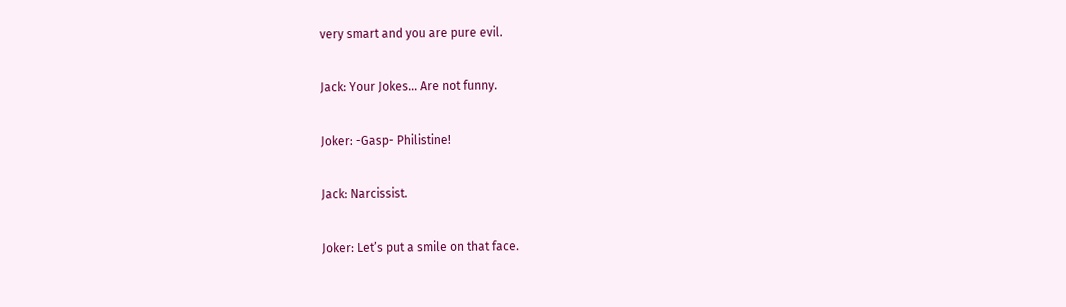very smart and you are pure evil.

Jack: Your Jokes… Are not funny.

Joker: -Gasp- Philistine!

Jack: Narcissist.

Joker: Let’s put a smile on that face.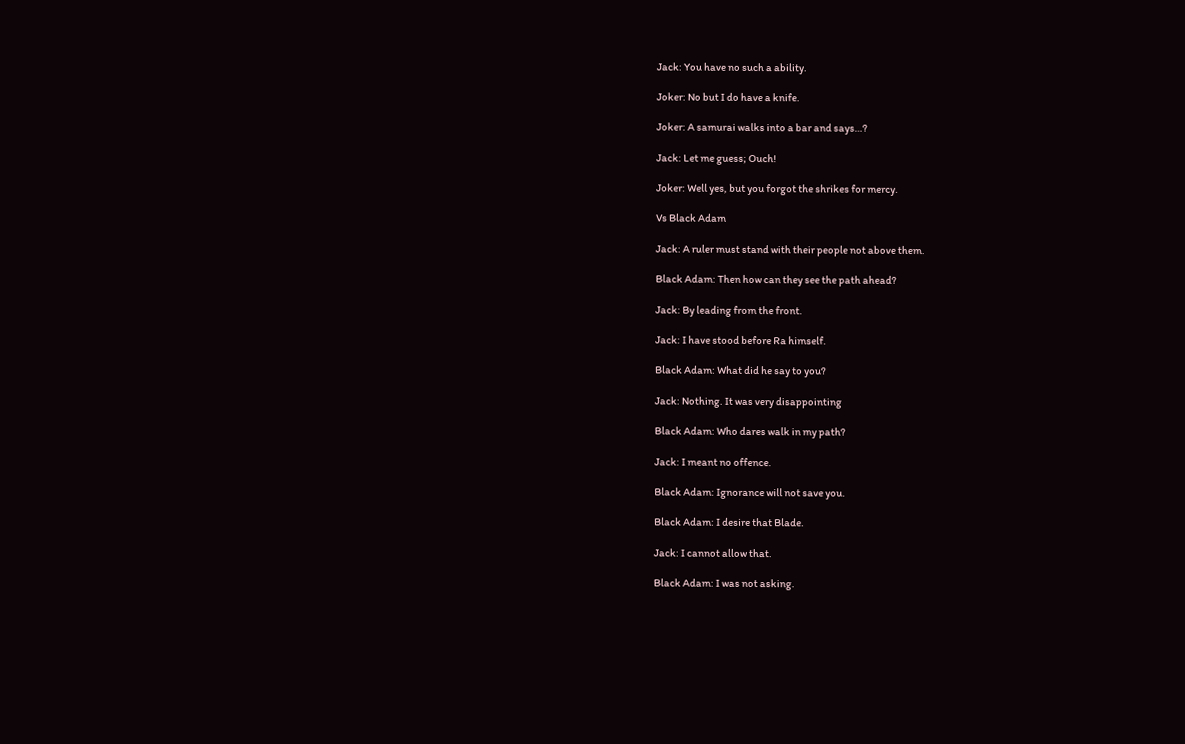Jack: You have no such a ability.

Joker: No but I do have a knife.

Joker: A samurai walks into a bar and says…?

Jack: Let me guess; Ouch!

Joker: Well yes, but you forgot the shrikes for mercy.

Vs Black Adam

Jack: A ruler must stand with their people not above them.

Black Adam: Then how can they see the path ahead?

Jack: By leading from the front.

Jack: I have stood before Ra himself.

Black Adam: What did he say to you?

Jack: Nothing. It was very disappointing

Black Adam: Who dares walk in my path?

Jack: I meant no offence.

Black Adam: Ignorance will not save you.

Black Adam: I desire that Blade.

Jack: I cannot allow that.

Black Adam: I was not asking.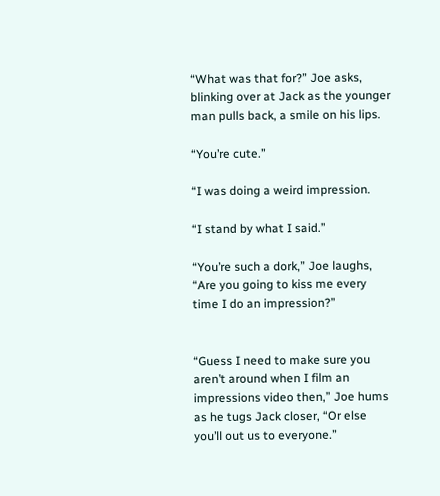“What was that for?” Joe asks, blinking over at Jack as the younger man pulls back, a smile on his lips.

“You’re cute.”

“I was doing a weird impression.

“I stand by what I said.”

“You’re such a dork,” Joe laughs, “Are you going to kiss me every time I do an impression?”


“Guess I need to make sure you aren’t around when I film an impressions video then,” Joe hums as he tugs Jack closer, “Or else you’ll out us to everyone.”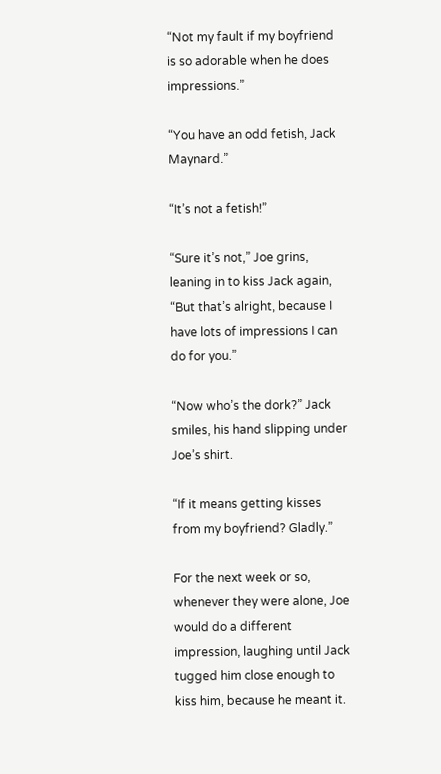“Not my fault if my boyfriend is so adorable when he does impressions.”

“You have an odd fetish, Jack Maynard.”

“It’s not a fetish!”

“Sure it’s not,” Joe grins, leaning in to kiss Jack again, “But that’s alright, because I have lots of impressions I can do for you.”

“Now who’s the dork?” Jack smiles, his hand slipping under Joe’s shirt.

“If it means getting kisses from my boyfriend? Gladly.”

For the next week or so, whenever they were alone, Joe would do a different impression, laughing until Jack tugged him close enough to kiss him, because he meant it.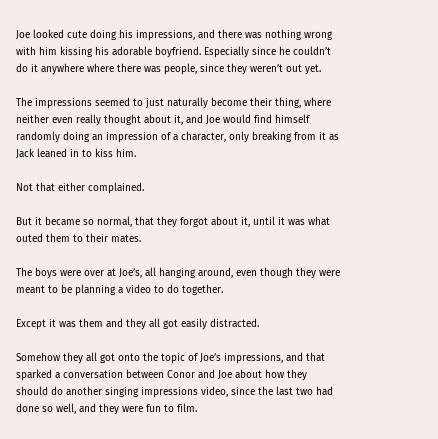Joe looked cute doing his impressions, and there was nothing wrong with him kissing his adorable boyfriend. Especially since he couldn’t do it anywhere where there was people, since they weren’t out yet.

The impressions seemed to just naturally become their thing, where neither even really thought about it, and Joe would find himself randomly doing an impression of a character, only breaking from it as Jack leaned in to kiss him.

Not that either complained.

But it became so normal, that they forgot about it, until it was what outed them to their mates.

The boys were over at Joe’s, all hanging around, even though they were meant to be planning a video to do together.

Except it was them and they all got easily distracted.

Somehow they all got onto the topic of Joe’s impressions, and that sparked a conversation between Conor and Joe about how they should do another singing impressions video, since the last two had done so well, and they were fun to film.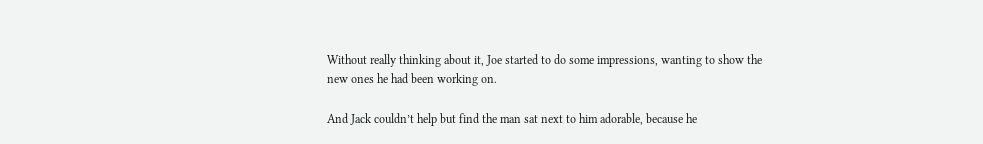Without really thinking about it, Joe started to do some impressions, wanting to show the new ones he had been working on.

And Jack couldn’t help but find the man sat next to him adorable, because he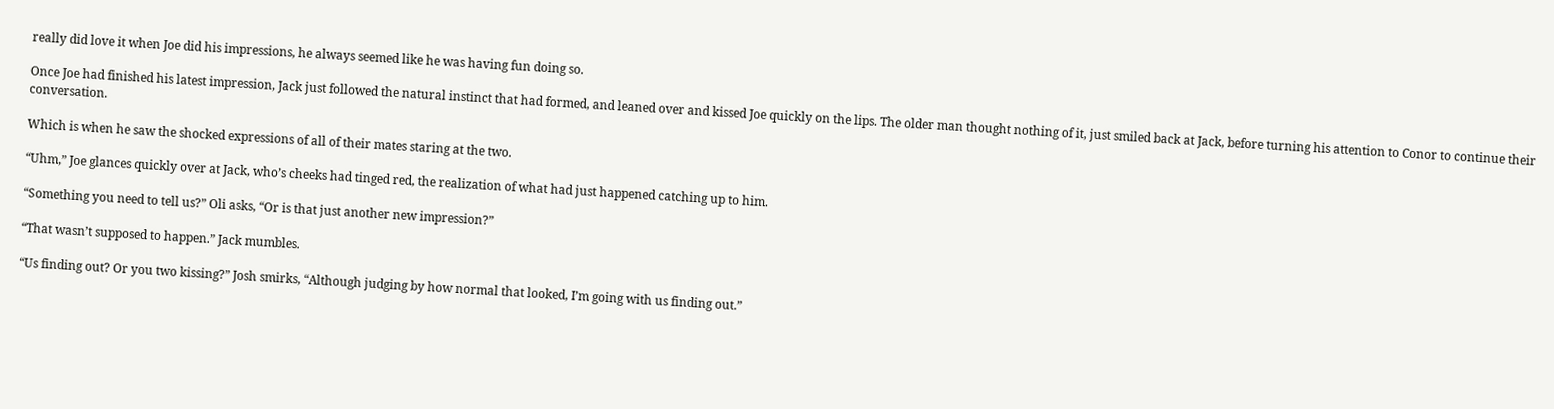really did love it when Joe did his impressions, he always seemed like he was having fun doing so.

Once Joe had finished his latest impression, Jack just followed the natural instinct that had formed, and leaned over and kissed Joe quickly on the lips. The older man thought nothing of it, just smiled back at Jack, before turning his attention to Conor to continue their conversation.

Which is when he saw the shocked expressions of all of their mates staring at the two.

“Uhm,” Joe glances quickly over at Jack, who’s cheeks had tinged red, the realization of what had just happened catching up to him.

“Something you need to tell us?” Oli asks, “Or is that just another new impression?”

“That wasn’t supposed to happen.” Jack mumbles.

“Us finding out? Or you two kissing?” Josh smirks, “Although judging by how normal that looked, I’m going with us finding out.”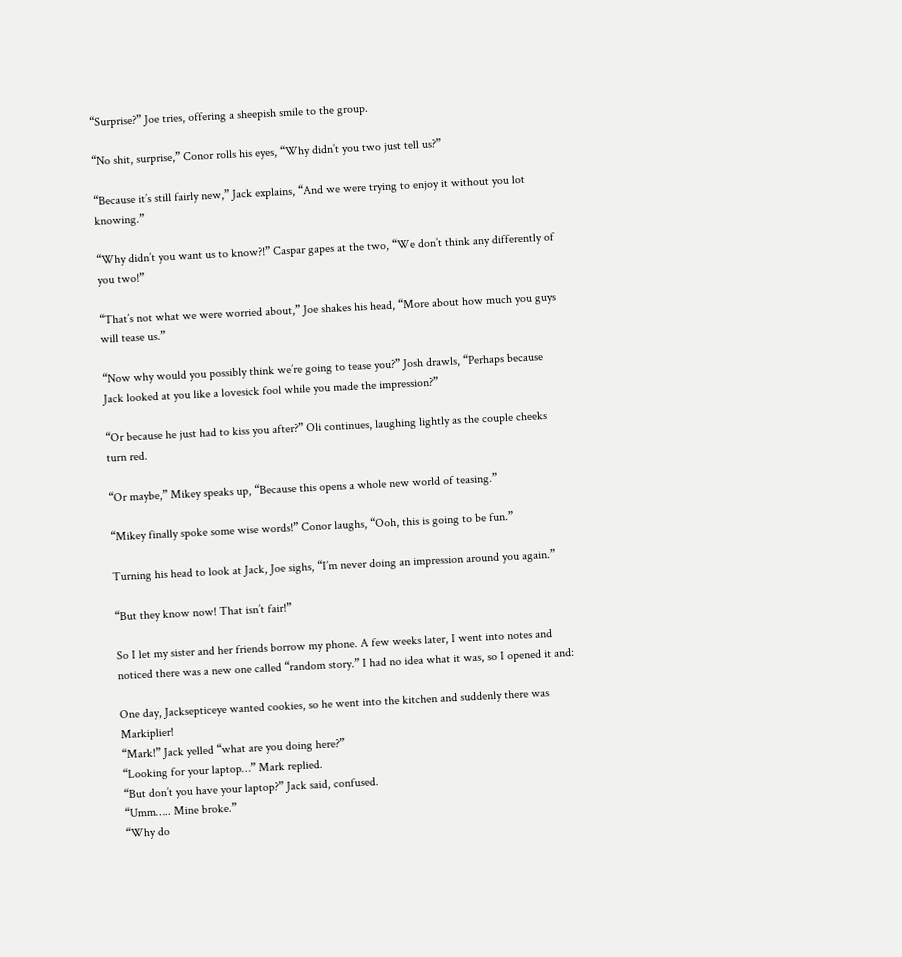“Surprise?” Joe tries, offering a sheepish smile to the group.

“No shit, surprise,” Conor rolls his eyes, “Why didn’t you two just tell us?”

“Because it’s still fairly new,” Jack explains, “And we were trying to enjoy it without you lot knowing.”

“Why didn’t you want us to know?!” Caspar gapes at the two, “We don’t think any differently of you two!”

“That’s not what we were worried about,” Joe shakes his head, “More about how much you guys will tease us.”

“Now why would you possibly think we’re going to tease you?” Josh drawls, “Perhaps because Jack looked at you like a lovesick fool while you made the impression?”

“Or because he just had to kiss you after?” Oli continues, laughing lightly as the couple cheeks turn red.

“Or maybe,” Mikey speaks up, “Because this opens a whole new world of teasing.”

“Mikey finally spoke some wise words!” Conor laughs, “Ooh, this is going to be fun.”

Turning his head to look at Jack, Joe sighs, “I’m never doing an impression around you again.”

“But they know now! That isn’t fair!”

So I let my sister and her friends borrow my phone. A few weeks later, I went into notes and noticed there was a new one called “random story.” I had no idea what it was, so I opened it and:

One day, Jacksepticeye wanted cookies, so he went into the kitchen and suddenly there was Markiplier!
“Mark!” Jack yelled “what are you doing here?”
“Looking for your laptop…” Mark replied.
“But don’t you have your laptop?” Jack said, confused.
“Umm….. Mine broke.”
“Why do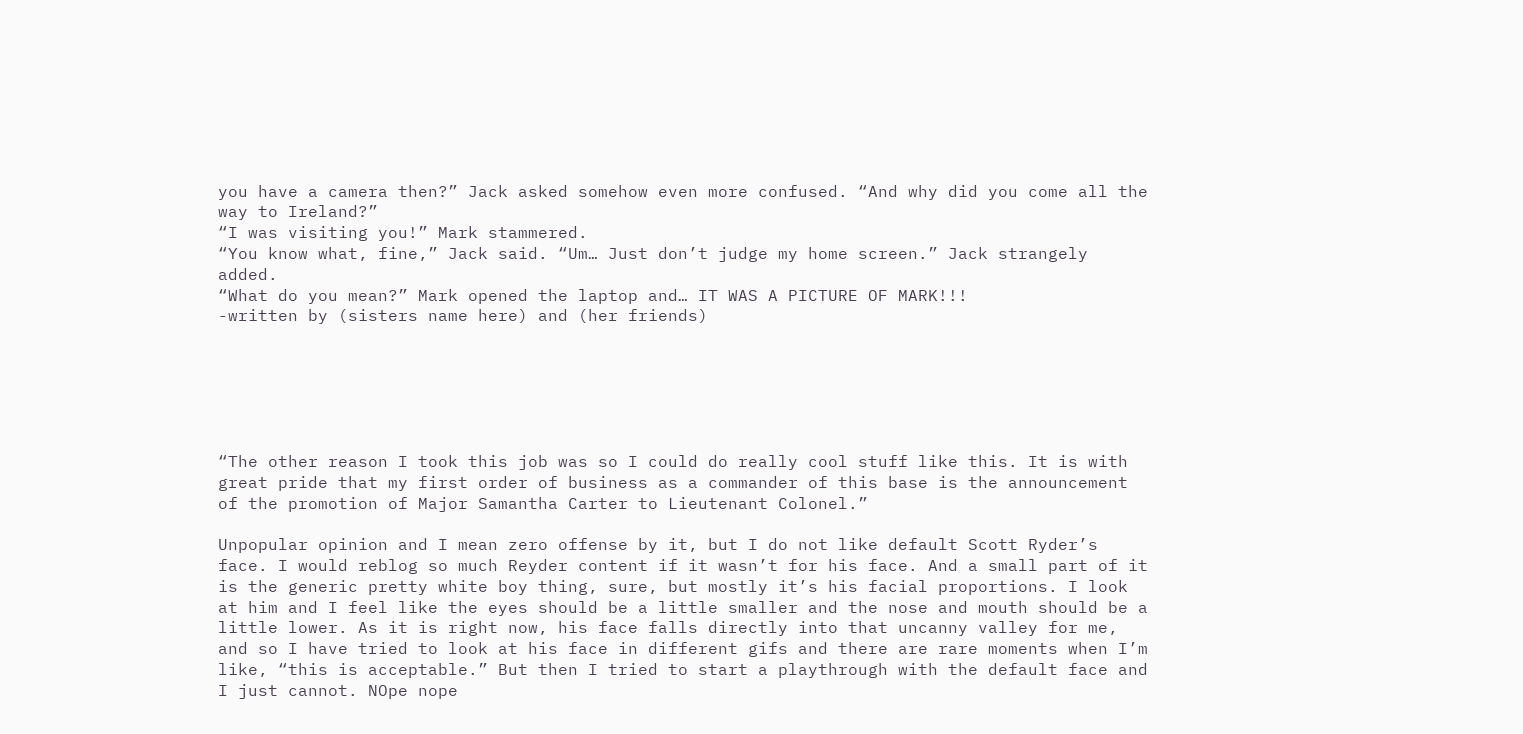you have a camera then?” Jack asked somehow even more confused. “And why did you come all the way to Ireland?”
“I was visiting you!” Mark stammered.
“You know what, fine,” Jack said. “Um… Just don’t judge my home screen.” Jack strangely added.
“What do you mean?” Mark opened the laptop and… IT WAS A PICTURE OF MARK!!!
-written by (sisters name here) and (her friends)






“The other reason I took this job was so I could do really cool stuff like this. It is with great pride that my first order of business as a commander of this base is the announcement of the promotion of Major Samantha Carter to Lieutenant Colonel.”

Unpopular opinion and I mean zero offense by it, but I do not like default Scott Ryder’s face. I would reblog so much Reyder content if it wasn’t for his face. And a small part of it is the generic pretty white boy thing, sure, but mostly it’s his facial proportions. I look at him and I feel like the eyes should be a little smaller and the nose and mouth should be a little lower. As it is right now, his face falls directly into that uncanny valley for me, and so I have tried to look at his face in different gifs and there are rare moments when I’m like, “this is acceptable.” But then I tried to start a playthrough with the default face and I just cannot. NOpe nope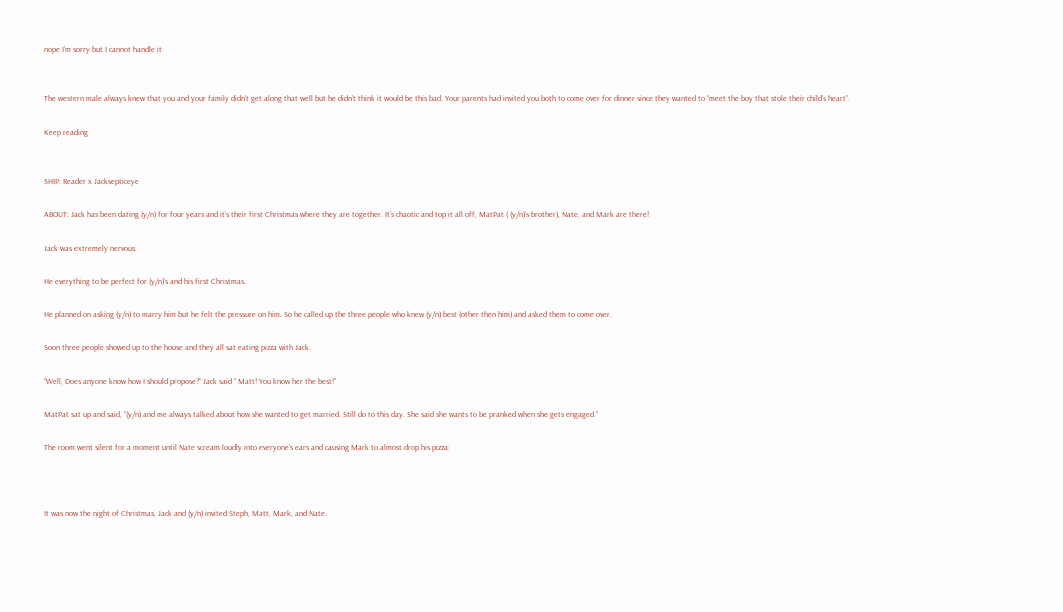nope I’m sorry but I cannot handle it


The western male always knew that you and your family didn’t get along that well but he didn’t think it would be this bad. Your parents had invited you both to come over for dinner since they wanted to “meet the boy that stole their child’s heart”.

Keep reading


SHIP: Reader x Jacksepticeye

ABOUT: Jack has been dating (y/n) for four years and it’s their first Christmas where they are together. It’s chaotic and top it all off, MatPat ( (y/n)’s brother), Nate, and Mark are there!

Jack was extremely nervous.

He everything to be perfect for (y/n)’s and his first Christmas.

He planned on asking (y/n) to marry him but he felt the pressure on him. So he called up the three people who knew (y/n) best (other then him) and asked them to come over.

Soon three people showed up to the house and they all sat eating pizza with Jack.

“Well, Does anyone know how I should propose?” Jack said “ Matt! You know her the best!”

MatPat sat up and said, “(y/n) and me always talked about how she wanted to get married. Still do to this day. She said she wants to be pranked when she gets engaged.”

The room went silent for a moment until Nate scream loudly into everyone’s ears and causing Mark to almost drop his pizza:



It was now the night of Christmas, Jack and (y/n) invited Steph, Matt, Mark, and Nate.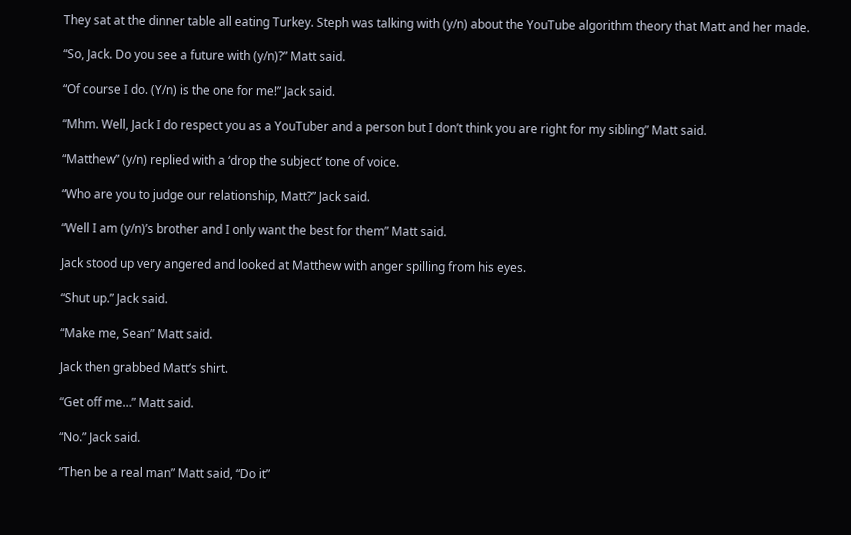They sat at the dinner table all eating Turkey. Steph was talking with (y/n) about the YouTube algorithm theory that Matt and her made.

“So, Jack. Do you see a future with (y/n)?” Matt said.

“Of course I do. (Y/n) is the one for me!” Jack said.

“Mhm. Well, Jack I do respect you as a YouTuber and a person but I don’t think you are right for my sibling” Matt said.

“Matthew” (y/n) replied with a ‘drop the subject’ tone of voice.

“Who are you to judge our relationship, Matt?” Jack said.

“Well I am (y/n)’s brother and I only want the best for them” Matt said.

Jack stood up very angered and looked at Matthew with anger spilling from his eyes.

“Shut up.” Jack said.

“Make me, Sean” Matt said.

Jack then grabbed Matt’s shirt.

“Get off me…” Matt said.

“No.” Jack said.

“Then be a real man” Matt said, “Do it”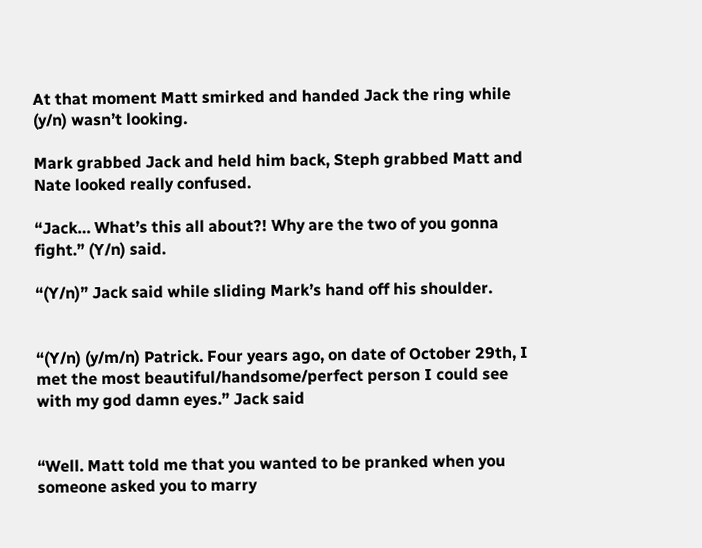At that moment Matt smirked and handed Jack the ring while (y/n) wasn’t looking.

Mark grabbed Jack and held him back, Steph grabbed Matt and Nate looked really confused.

“Jack… What’s this all about?! Why are the two of you gonna fight.” (Y/n) said.

“(Y/n)” Jack said while sliding Mark’s hand off his shoulder.


“(Y/n) (y/m/n) Patrick. Four years ago, on date of October 29th, I met the most beautiful/handsome/perfect person I could see with my god damn eyes.” Jack said


“Well. Matt told me that you wanted to be pranked when you someone asked you to marry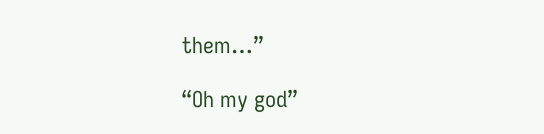them…”

“Oh my god”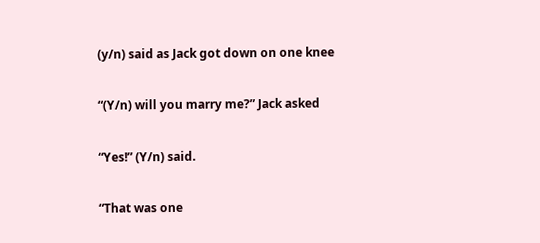(y/n) said as Jack got down on one knee

“(Y/n) will you marry me?” Jack asked

“Yes!” (Y/n) said.

“That was one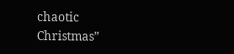chaotic Christmas”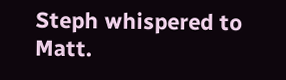Steph whispered to Matt.